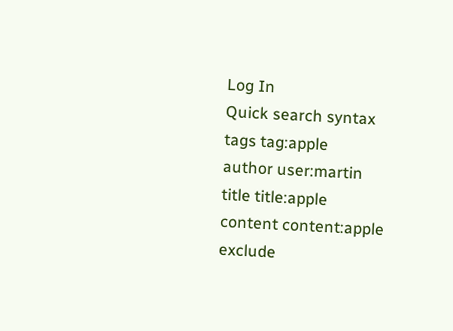Log In
Quick search syntax
tags tag:apple
author user:martin
title title:apple
content content:apple
exclude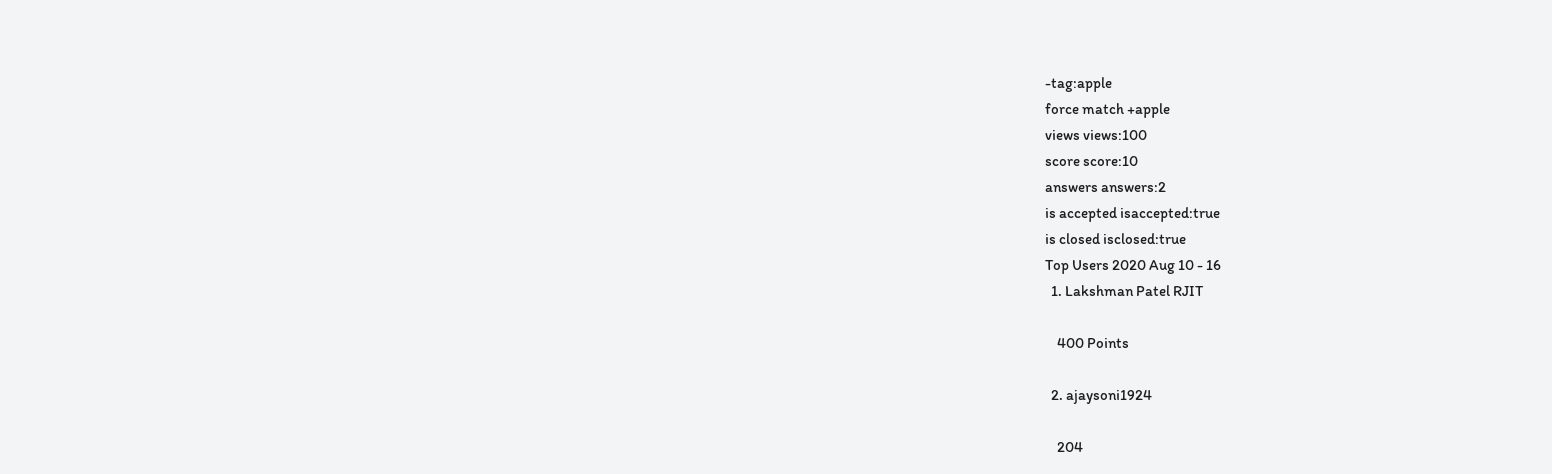-tag:apple
force match +apple
views views:100
score score:10
answers answers:2
is accepted isaccepted:true
is closed isclosed:true
Top Users 2020 Aug 10 - 16
  1. Lakshman Patel RJIT

    400 Points

  2. ajaysoni1924

    204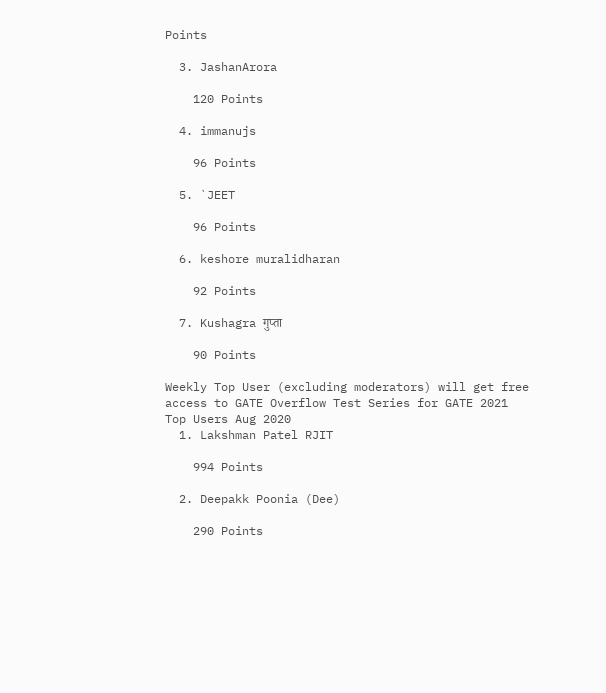Points

  3. JashanArora

    120 Points

  4. immanujs

    96 Points

  5. `JEET

    96 Points

  6. keshore muralidharan

    92 Points

  7. Kushagra गुप्ता

    90 Points

Weekly Top User (excluding moderators) will get free access to GATE Overflow Test Series for GATE 2021
Top Users Aug 2020
  1. Lakshman Patel RJIT

    994 Points

  2. Deepakk Poonia (Dee)

    290 Points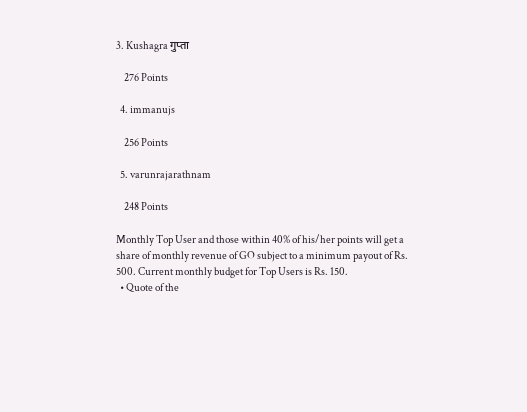3. Kushagra गुप्ता

    276 Points

  4. immanujs

    256 Points

  5. varunrajarathnam

    248 Points

Monthly Top User and those within 40% of his/her points will get a share of monthly revenue of GO subject to a minimum payout of Rs. 500. Current monthly budget for Top Users is Rs. 150.
  • Quote of the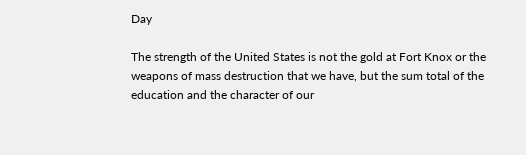Day

The strength of the United States is not the gold at Fort Knox or the weapons of mass destruction that we have, but the sum total of the education and the character of our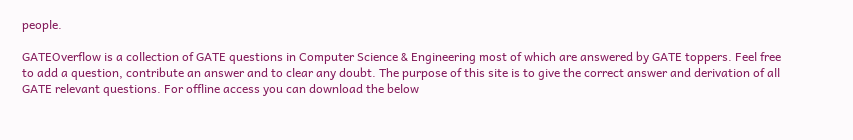people.

GATEOverflow is a collection of GATE questions in Computer Science & Engineering most of which are answered by GATE toppers. Feel free to add a question, contribute an answer and to clear any doubt. The purpose of this site is to give the correct answer and derivation of all GATE relevant questions. For offline access you can download the below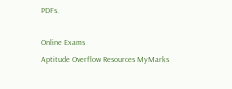PDFs.

Online Exams
Aptitude Overflow Resources MyMarks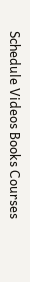Schedule Videos Books Courses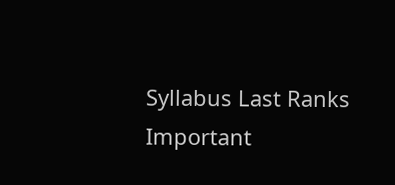Syllabus Last Ranks Important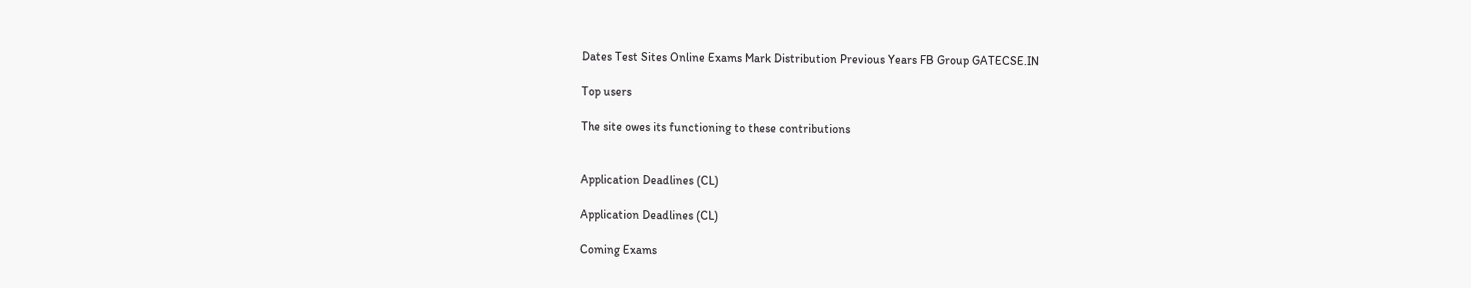Dates Test Sites Online Exams Mark Distribution Previous Years FB Group GATECSE.IN

Top users

The site owes its functioning to these contributions


Application Deadlines (CL)

Application Deadlines (CL)

Coming Exams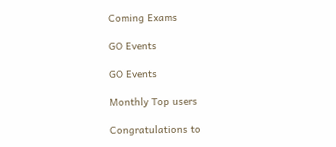Coming Exams

GO Events

GO Events

Monthly Top users

Congratulations to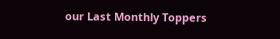our Last Monthly Toppers